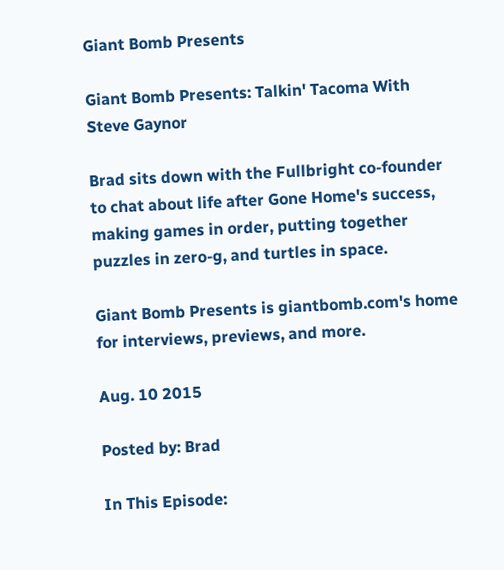Giant Bomb Presents

Giant Bomb Presents: Talkin' Tacoma With Steve Gaynor

Brad sits down with the Fullbright co-founder to chat about life after Gone Home's success, making games in order, putting together puzzles in zero-g, and turtles in space.

Giant Bomb Presents is giantbomb.com's home for interviews, previews, and more.

Aug. 10 2015

Posted by: Brad

In This Episode: